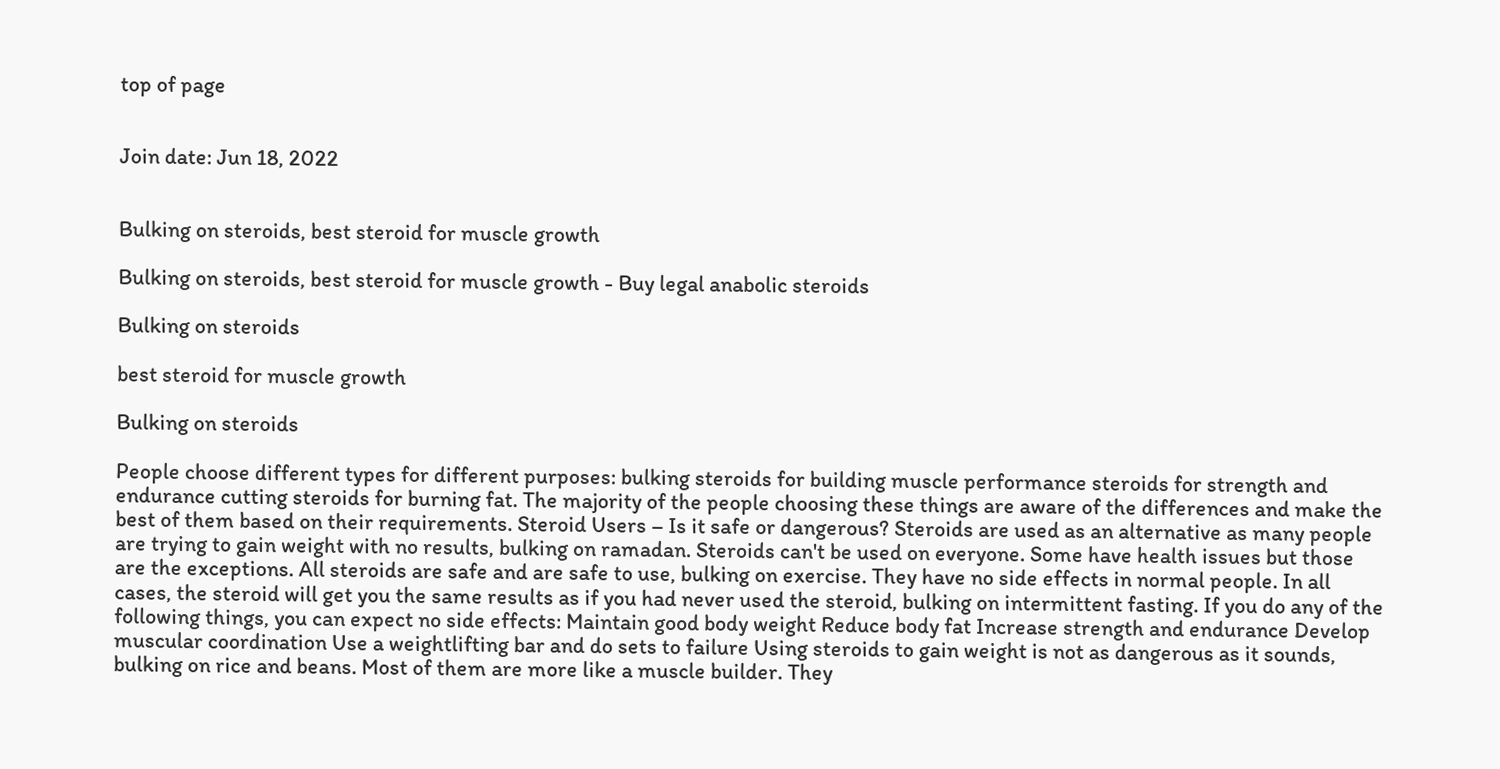top of page


Join date: Jun 18, 2022


Bulking on steroids, best steroid for muscle growth

Bulking on steroids, best steroid for muscle growth - Buy legal anabolic steroids

Bulking on steroids

best steroid for muscle growth

Bulking on steroids

People choose different types for different purposes: bulking steroids for building muscle performance steroids for strength and endurance cutting steroids for burning fat. The majority of the people choosing these things are aware of the differences and make the best of them based on their requirements. Steroid Users – Is it safe or dangerous? Steroids are used as an alternative as many people are trying to gain weight with no results, bulking on ramadan. Steroids can't be used on everyone. Some have health issues but those are the exceptions. All steroids are safe and are safe to use, bulking on exercise. They have no side effects in normal people. In all cases, the steroid will get you the same results as if you had never used the steroid, bulking on intermittent fasting. If you do any of the following things, you can expect no side effects: Maintain good body weight Reduce body fat Increase strength and endurance Develop muscular coordination Use a weightlifting bar and do sets to failure Using steroids to gain weight is not as dangerous as it sounds, bulking on rice and beans. Most of them are more like a muscle builder. They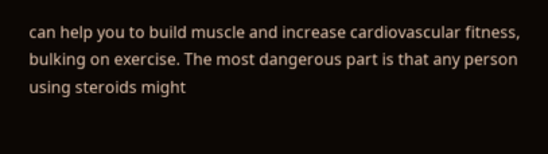can help you to build muscle and increase cardiovascular fitness, bulking on exercise. The most dangerous part is that any person using steroids might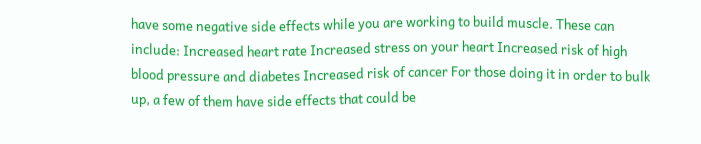have some negative side effects while you are working to build muscle. These can include: Increased heart rate Increased stress on your heart Increased risk of high blood pressure and diabetes Increased risk of cancer For those doing it in order to bulk up, a few of them have side effects that could be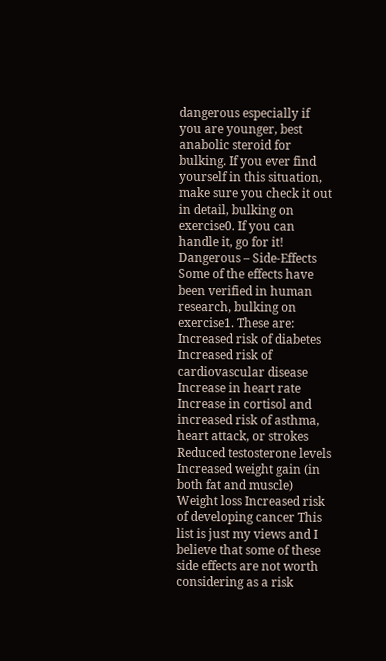dangerous especially if you are younger, best anabolic steroid for bulking. If you ever find yourself in this situation, make sure you check it out in detail, bulking on exercise0. If you can handle it, go for it! Dangerous – Side-Effects Some of the effects have been verified in human research, bulking on exercise1. These are: Increased risk of diabetes Increased risk of cardiovascular disease Increase in heart rate Increase in cortisol and increased risk of asthma, heart attack, or strokes Reduced testosterone levels Increased weight gain (in both fat and muscle) Weight loss Increased risk of developing cancer This list is just my views and I believe that some of these side effects are not worth considering as a risk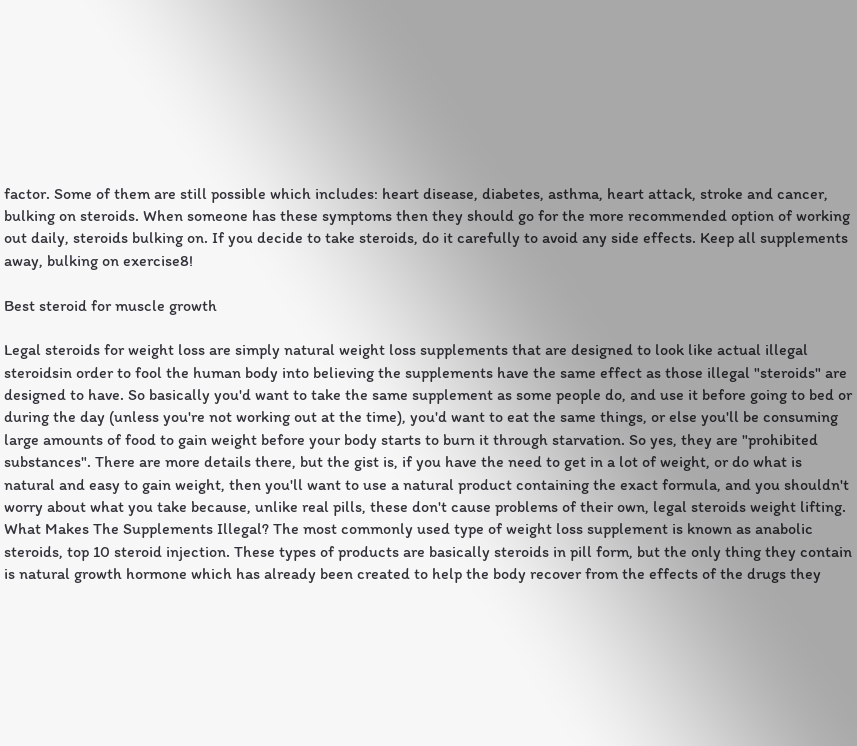factor. Some of them are still possible which includes: heart disease, diabetes, asthma, heart attack, stroke and cancer, bulking on steroids. When someone has these symptoms then they should go for the more recommended option of working out daily, steroids bulking on. If you decide to take steroids, do it carefully to avoid any side effects. Keep all supplements away, bulking on exercise8!

Best steroid for muscle growth

Legal steroids for weight loss are simply natural weight loss supplements that are designed to look like actual illegal steroidsin order to fool the human body into believing the supplements have the same effect as those illegal "steroids" are designed to have. So basically you'd want to take the same supplement as some people do, and use it before going to bed or during the day (unless you're not working out at the time), you'd want to eat the same things, or else you'll be consuming large amounts of food to gain weight before your body starts to burn it through starvation. So yes, they are "prohibited substances". There are more details there, but the gist is, if you have the need to get in a lot of weight, or do what is natural and easy to gain weight, then you'll want to use a natural product containing the exact formula, and you shouldn't worry about what you take because, unlike real pills, these don't cause problems of their own, legal steroids weight lifting. What Makes The Supplements Illegal? The most commonly used type of weight loss supplement is known as anabolic steroids, top 10 steroid injection. These types of products are basically steroids in pill form, but the only thing they contain is natural growth hormone which has already been created to help the body recover from the effects of the drugs they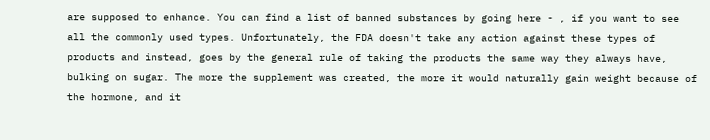are supposed to enhance. You can find a list of banned substances by going here - , if you want to see all the commonly used types. Unfortunately, the FDA doesn't take any action against these types of products and instead, goes by the general rule of taking the products the same way they always have, bulking on sugar. The more the supplement was created, the more it would naturally gain weight because of the hormone, and it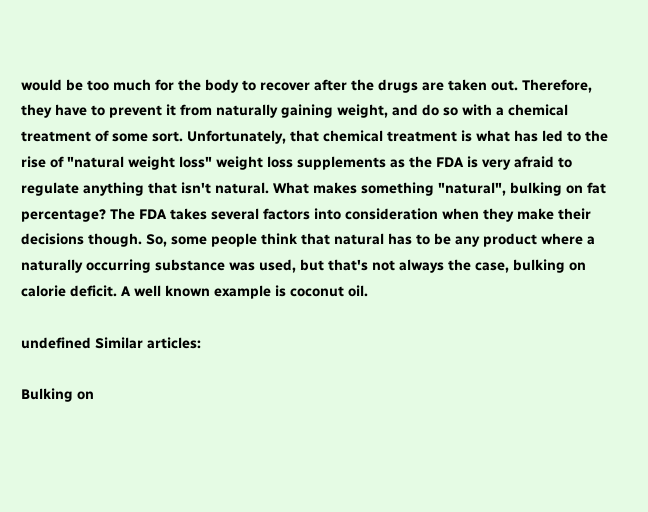would be too much for the body to recover after the drugs are taken out. Therefore, they have to prevent it from naturally gaining weight, and do so with a chemical treatment of some sort. Unfortunately, that chemical treatment is what has led to the rise of "natural weight loss" weight loss supplements as the FDA is very afraid to regulate anything that isn't natural. What makes something "natural", bulking on fat percentage? The FDA takes several factors into consideration when they make their decisions though. So, some people think that natural has to be any product where a naturally occurring substance was used, but that's not always the case, bulking on calorie deficit. A well known example is coconut oil.

undefined Similar articles:

Bulking on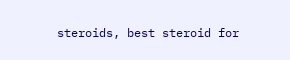steroids, best steroid for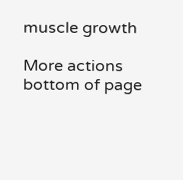muscle growth

More actions
bottom of page